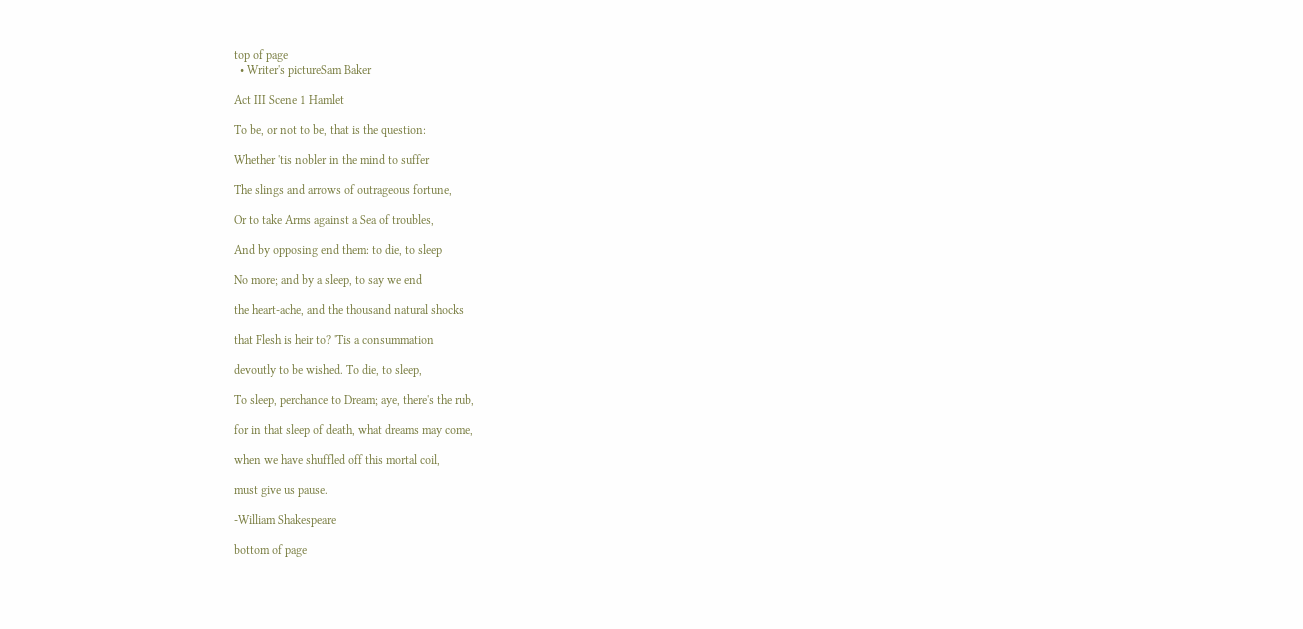top of page
  • Writer's pictureSam Baker

Act III Scene 1 Hamlet

To be, or not to be, that is the question:

Whether 'tis nobler in the mind to suffer

The slings and arrows of outrageous fortune,

Or to take Arms against a Sea of troubles,

And by opposing end them: to die, to sleep

No more; and by a sleep, to say we end

the heart-ache, and the thousand natural shocks

that Flesh is heir to? 'Tis a consummation

devoutly to be wished. To die, to sleep,

To sleep, perchance to Dream; aye, there's the rub,

for in that sleep of death, what dreams may come,

when we have shuffled off this mortal coil,

must give us pause.

-William Shakespeare

bottom of page